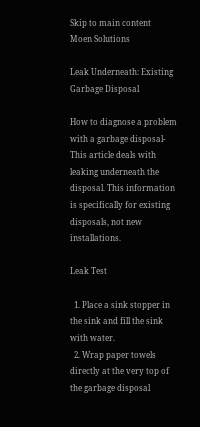Skip to main content
Moen Solutions

Leak Underneath: Existing Garbage Disposal

How to diagnose a problem with a garbage disposal-This article deals with leaking underneath the disposal. This information is specifically for existing disposals, not new installations.

Leak Test

  1. Place a sink stopper in the sink and fill the sink with water.
  2. Wrap paper towels directly at the very top of the garbage disposal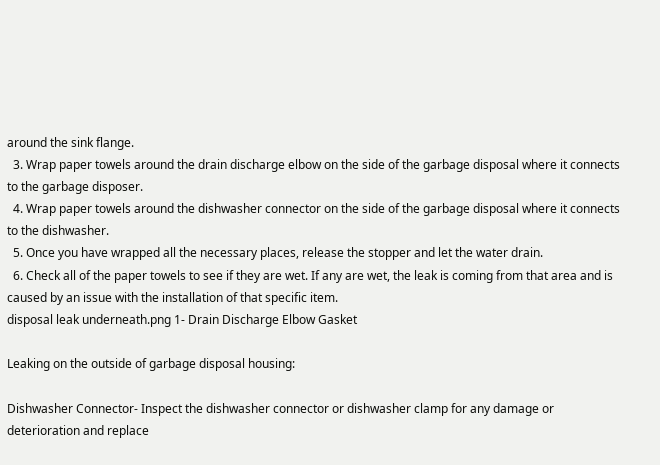around the sink flange.
  3. Wrap paper towels around the drain discharge elbow on the side of the garbage disposal where it connects to the garbage disposer.
  4. Wrap paper towels around the dishwasher connector on the side of the garbage disposal where it connects to the dishwasher.
  5. Once you have wrapped all the necessary places, release the stopper and let the water drain.
  6. Check all of the paper towels to see if they are wet. If any are wet, the leak is coming from that area and is caused by an issue with the installation of that specific item.
disposal leak underneath.png 1- Drain Discharge Elbow Gasket

Leaking on the outside of garbage disposal housing:

Dishwasher Connector- Inspect the dishwasher connector or dishwasher clamp for any damage or deterioration and replace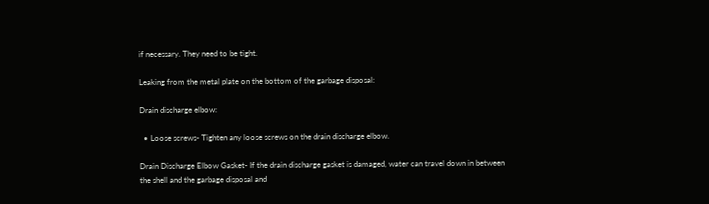if necessary. They need to be tight.

Leaking from the metal plate on the bottom of the garbage disposal:

Drain discharge elbow:

  • Loose screws- Tighten any loose screws on the drain discharge elbow.

Drain Discharge Elbow Gasket- If the drain discharge gasket is damaged, water can travel down in between the shell and the garbage disposal and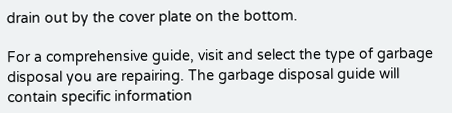drain out by the cover plate on the bottom.

For a comprehensive guide, visit and select the type of garbage disposal you are repairing. The garbage disposal guide will contain specific information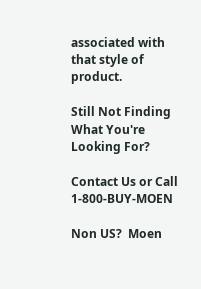associated with that style of product.

Still Not Finding What You're Looking For?

Contact Us or Call 1-800-BUY-MOEN

Non US?  Moen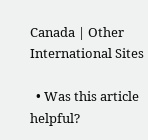Canada | Other International Sites

  • Was this article helpful?